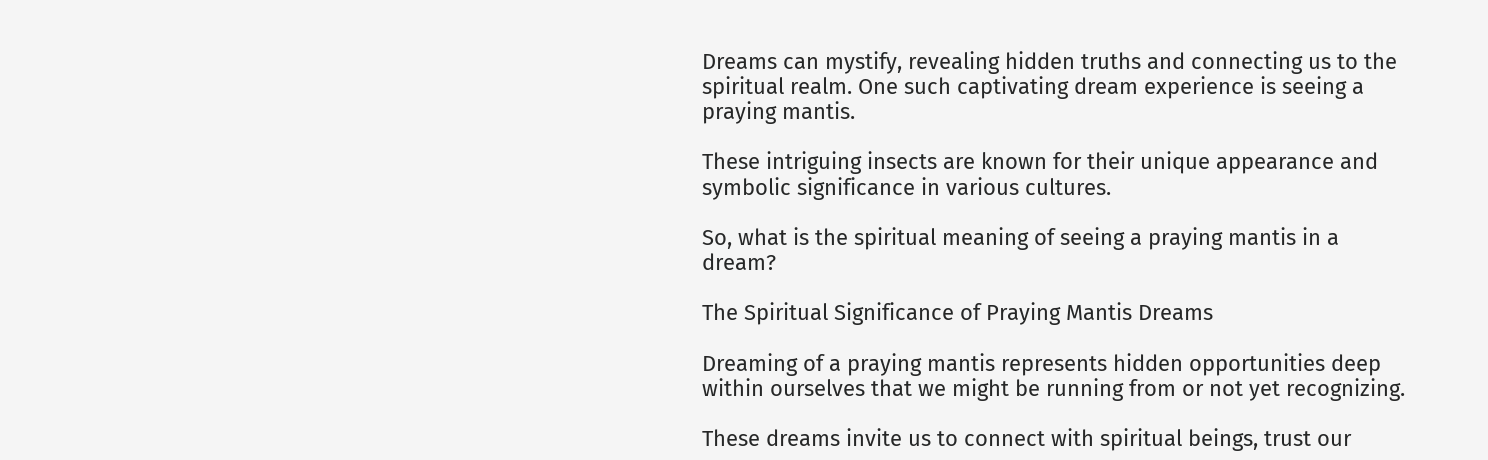Dreams can mystify, revealing hidden truths and connecting us to the spiritual realm. One such captivating dream experience is seeing a praying mantis.

These intriguing insects are known for their unique appearance and symbolic significance in various cultures.

So, what is the spiritual meaning of seeing a praying mantis in a dream?

The Spiritual Significance of Praying Mantis Dreams

Dreaming of a praying mantis represents hidden opportunities deep within ourselves that we might be running from or not yet recognizing.

These dreams invite us to connect with spiritual beings, trust our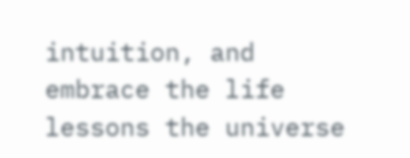intuition, and embrace the life lessons the universe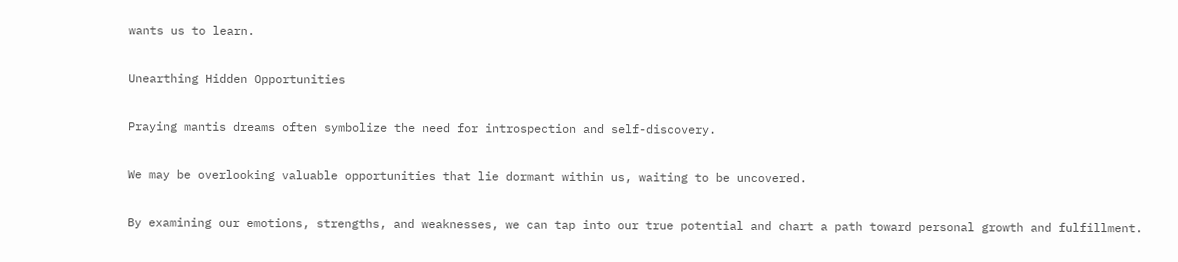wants us to learn.

Unearthing Hidden Opportunities

Praying mantis dreams often symbolize the need for introspection and self-discovery.

We may be overlooking valuable opportunities that lie dormant within us, waiting to be uncovered.

By examining our emotions, strengths, and weaknesses, we can tap into our true potential and chart a path toward personal growth and fulfillment.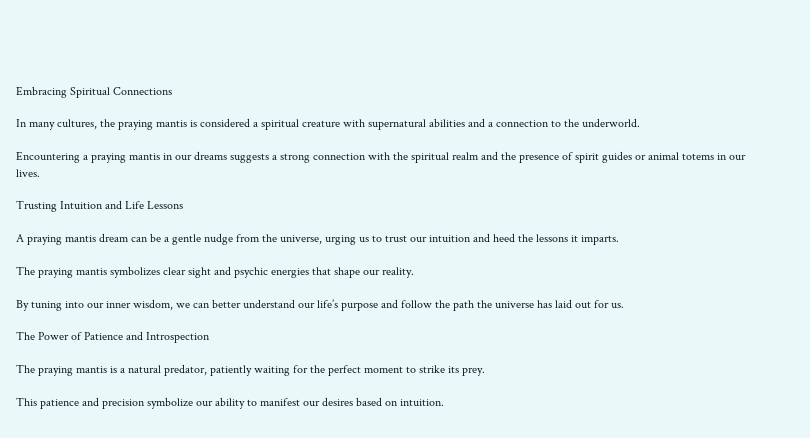Embracing Spiritual Connections

In many cultures, the praying mantis is considered a spiritual creature with supernatural abilities and a connection to the underworld.

Encountering a praying mantis in our dreams suggests a strong connection with the spiritual realm and the presence of spirit guides or animal totems in our lives.

Trusting Intuition and Life Lessons

A praying mantis dream can be a gentle nudge from the universe, urging us to trust our intuition and heed the lessons it imparts.

The praying mantis symbolizes clear sight and psychic energies that shape our reality.

By tuning into our inner wisdom, we can better understand our life’s purpose and follow the path the universe has laid out for us.

The Power of Patience and Introspection

The praying mantis is a natural predator, patiently waiting for the perfect moment to strike its prey.

This patience and precision symbolize our ability to manifest our desires based on intuition.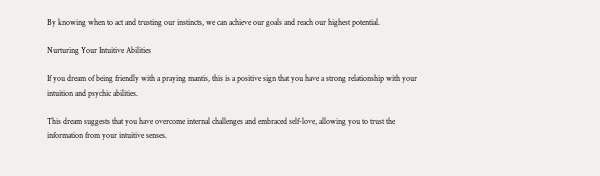By knowing when to act and trusting our instincts, we can achieve our goals and reach our highest potential.

Nurturing Your Intuitive Abilities

If you dream of being friendly with a praying mantis, this is a positive sign that you have a strong relationship with your intuition and psychic abilities.

This dream suggests that you have overcome internal challenges and embraced self-love, allowing you to trust the information from your intuitive senses.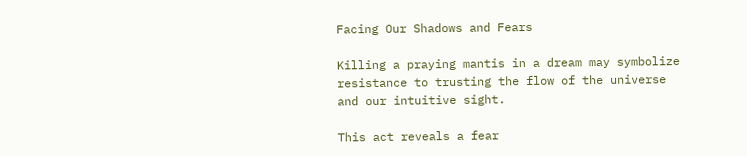Facing Our Shadows and Fears

Killing a praying mantis in a dream may symbolize resistance to trusting the flow of the universe and our intuitive sight.

This act reveals a fear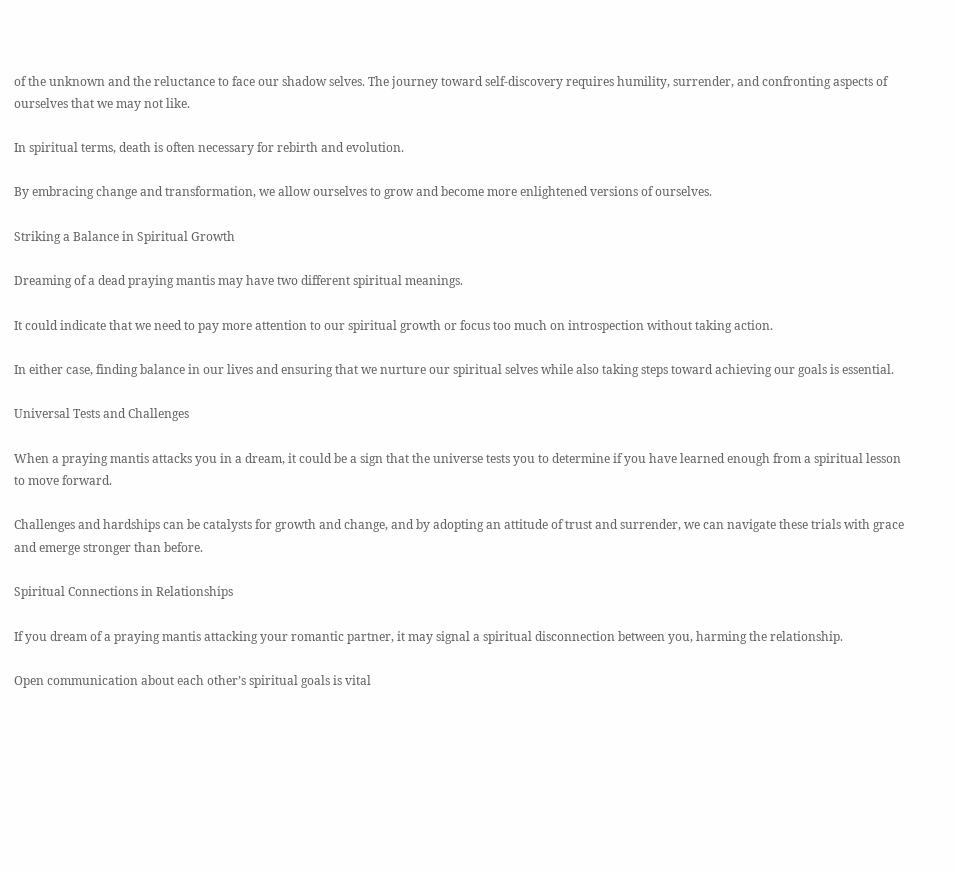of the unknown and the reluctance to face our shadow selves. The journey toward self-discovery requires humility, surrender, and confronting aspects of ourselves that we may not like.

In spiritual terms, death is often necessary for rebirth and evolution.

By embracing change and transformation, we allow ourselves to grow and become more enlightened versions of ourselves.

Striking a Balance in Spiritual Growth

Dreaming of a dead praying mantis may have two different spiritual meanings.

It could indicate that we need to pay more attention to our spiritual growth or focus too much on introspection without taking action.

In either case, finding balance in our lives and ensuring that we nurture our spiritual selves while also taking steps toward achieving our goals is essential.

Universal Tests and Challenges

When a praying mantis attacks you in a dream, it could be a sign that the universe tests you to determine if you have learned enough from a spiritual lesson to move forward.

Challenges and hardships can be catalysts for growth and change, and by adopting an attitude of trust and surrender, we can navigate these trials with grace and emerge stronger than before.

Spiritual Connections in Relationships

If you dream of a praying mantis attacking your romantic partner, it may signal a spiritual disconnection between you, harming the relationship.

Open communication about each other’s spiritual goals is vital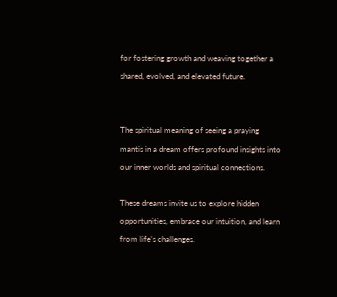for fostering growth and weaving together a shared, evolved, and elevated future.


The spiritual meaning of seeing a praying mantis in a dream offers profound insights into our inner worlds and spiritual connections.

These dreams invite us to explore hidden opportunities, embrace our intuition, and learn from life’s challenges.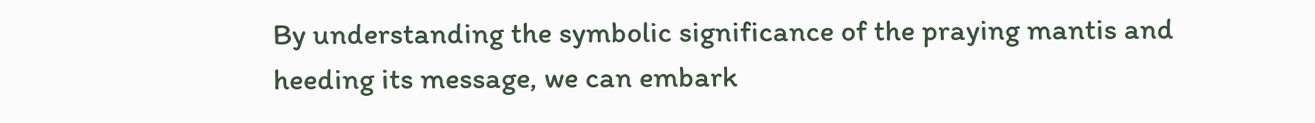By understanding the symbolic significance of the praying mantis and heeding its message, we can embark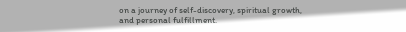on a journey of self-discovery, spiritual growth, and personal fulfillment.